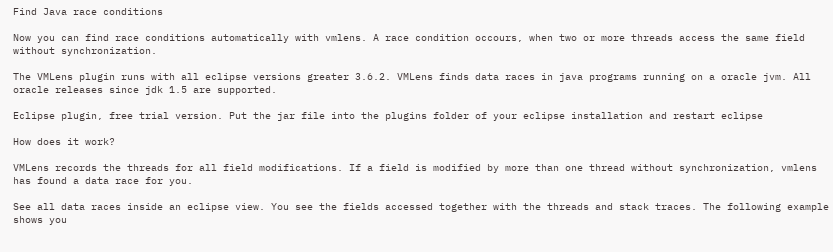Find Java race conditions

Now you can find race conditions automatically with vmlens. A race condition occours, when two or more threads access the same field without synchronization.

The VMLens plugin runs with all eclipse versions greater 3.6.2. VMLens finds data races in java programs running on a oracle jvm. All oracle releases since jdk 1.5 are supported.

Eclipse plugin, free trial version. Put the jar file into the plugins folder of your eclipse installation and restart eclipse

How does it work?

VMLens records the threads for all field modifications. If a field is modified by more than one thread without synchronization, vmlens has found a data race for you.

See all data races inside an eclipse view. You see the fields accessed together with the threads and stack traces. The following example shows you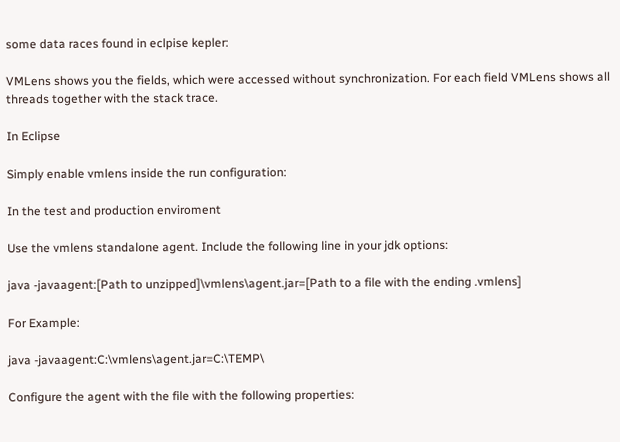some data races found in eclpise kepler:

VMLens shows you the fields, which were accessed without synchronization. For each field VMLens shows all threads together with the stack trace.

In Eclipse

Simply enable vmlens inside the run configuration:

In the test and production enviroment

Use the vmlens standalone agent. Include the following line in your jdk options:

java -javaagent:[Path to unzipped]\vmlens\agent.jar=[Path to a file with the ending .vmlens]

For Example:

java -javaagent:C:\vmlens\agent.jar=C:\TEMP\

Configure the agent with the file with the following properties: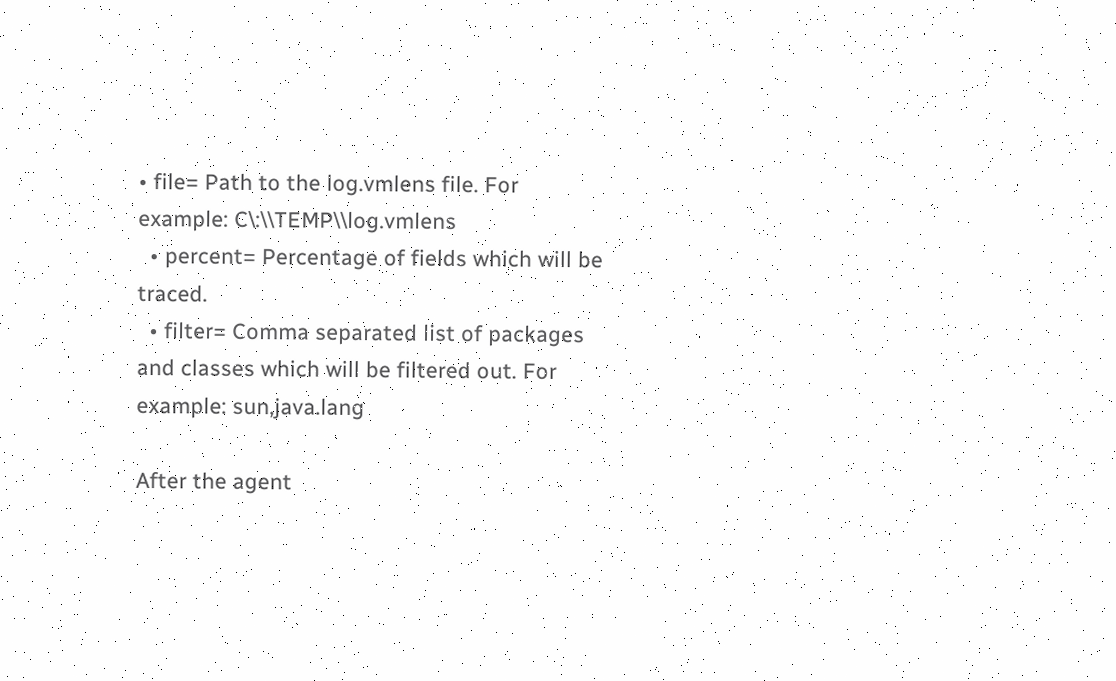• file= Path to the log.vmlens file. For example: C\:\\TEMP\\log.vmlens
  • percent= Percentage of fields which will be traced.
  • filter= Comma separated list of packages and classes which will be filtered out. For example: sun,java.lang

After the agent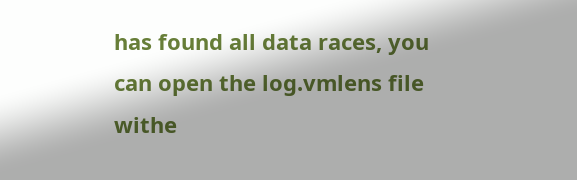has found all data races, you can open the log.vmlens file withe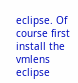eclipse. Of course first install the vmlens eclipse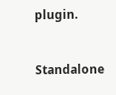plugin.


Standalone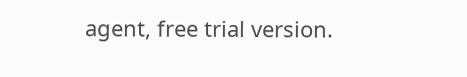agent, free trial version.